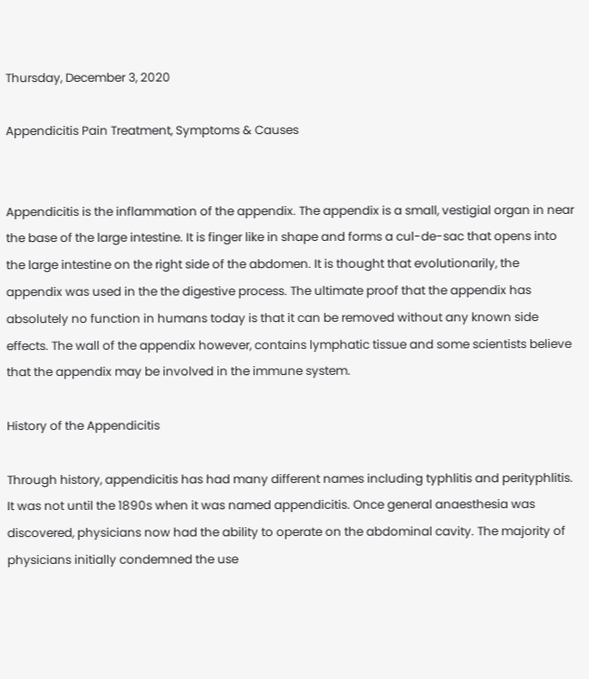Thursday, December 3, 2020

Appendicitis Pain Treatment, Symptoms & Causes


Appendicitis is the inflammation of the appendix. The appendix is a small, vestigial organ in near the base of the large intestine. It is finger like in shape and forms a cul-de-sac that opens into the large intestine on the right side of the abdomen. It is thought that evolutionarily, the appendix was used in the the digestive process. The ultimate proof that the appendix has absolutely no function in humans today is that it can be removed without any known side effects. The wall of the appendix however, contains lymphatic tissue and some scientists believe that the appendix may be involved in the immune system.

History of the Appendicitis

Through history, appendicitis has had many different names including typhlitis and perityphlitis. It was not until the 1890s when it was named appendicitis. Once general anaesthesia was discovered, physicians now had the ability to operate on the abdominal cavity. The majority of physicians initially condemned the use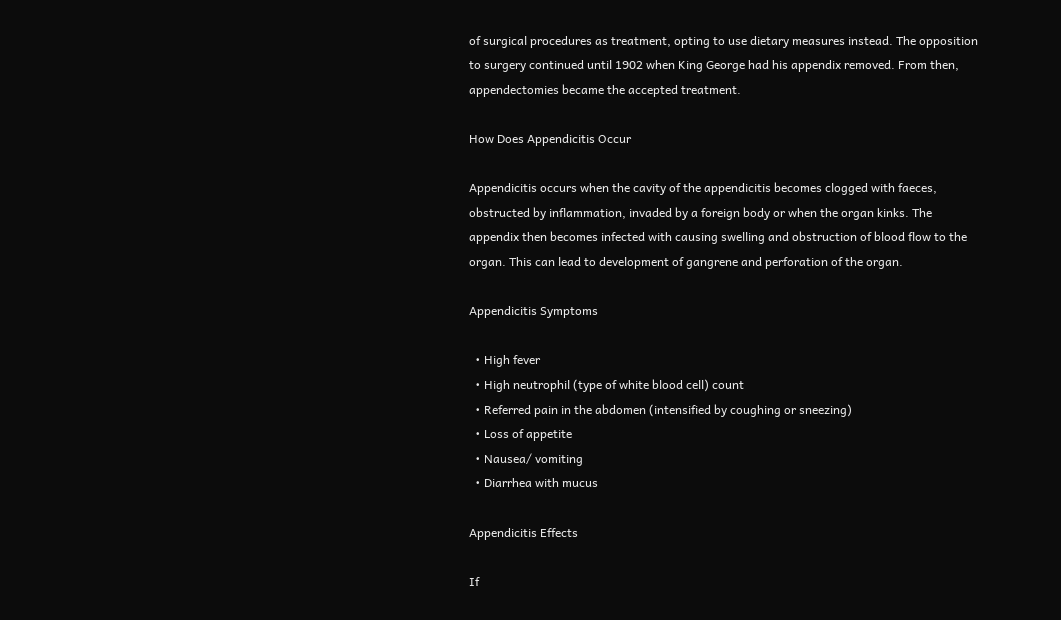of surgical procedures as treatment, opting to use dietary measures instead. The opposition to surgery continued until 1902 when King George had his appendix removed. From then, appendectomies became the accepted treatment.

How Does Appendicitis Occur

Appendicitis occurs when the cavity of the appendicitis becomes clogged with faeces, obstructed by inflammation, invaded by a foreign body or when the organ kinks. The appendix then becomes infected with causing swelling and obstruction of blood flow to the organ. This can lead to development of gangrene and perforation of the organ.

Appendicitis Symptoms

  • High fever
  • High neutrophil (type of white blood cell) count
  • Referred pain in the abdomen (intensified by coughing or sneezing)
  • Loss of appetite
  • Nausea/ vomiting
  • Diarrhea with mucus

Appendicitis Effects

If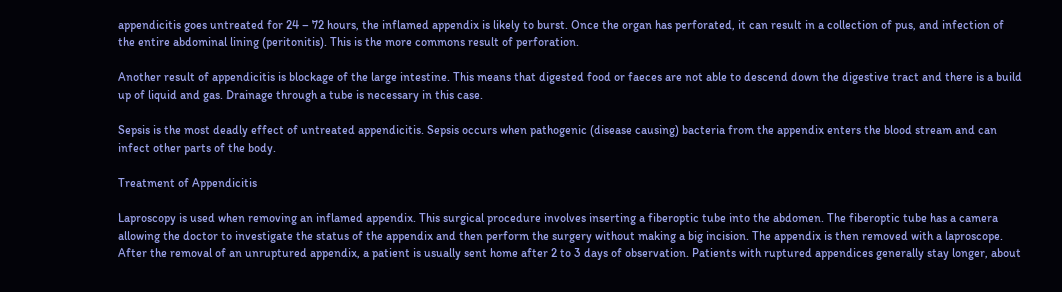appendicitis goes untreated for 24 – 72 hours, the inflamed appendix is likely to burst. Once the organ has perforated, it can result in a collection of pus, and infection of the entire abdominal lining (peritonitis). This is the more commons result of perforation.

Another result of appendicitis is blockage of the large intestine. This means that digested food or faeces are not able to descend down the digestive tract and there is a build up of liquid and gas. Drainage through a tube is necessary in this case.

Sepsis is the most deadly effect of untreated appendicitis. Sepsis occurs when pathogenic (disease causing) bacteria from the appendix enters the blood stream and can infect other parts of the body.

Treatment of Appendicitis

Laproscopy is used when removing an inflamed appendix. This surgical procedure involves inserting a fiberoptic tube into the abdomen. The fiberoptic tube has a camera allowing the doctor to investigate the status of the appendix and then perform the surgery without making a big incision. The appendix is then removed with a laproscope. After the removal of an unruptured appendix, a patient is usually sent home after 2 to 3 days of observation. Patients with ruptured appendices generally stay longer, about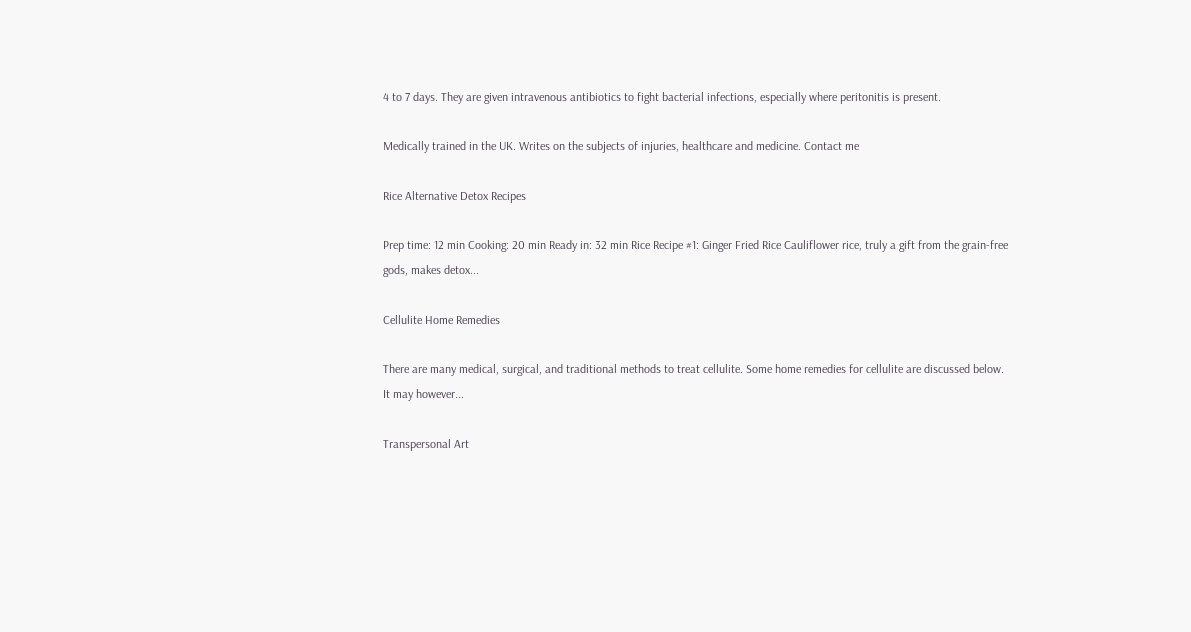4 to 7 days. They are given intravenous antibiotics to fight bacterial infections, especially where peritonitis is present.

Medically trained in the UK. Writes on the subjects of injuries, healthcare and medicine. Contact me

Rice Alternative Detox Recipes

Prep time: 12 min Cooking: 20 min Ready in: 32 min Rice Recipe #1: Ginger Fried Rice Cauliflower rice, truly a gift from the grain-free gods, makes detox...

Cellulite Home Remedies

There are many medical, surgical, and traditional methods to treat cellulite. Some home remedies for cellulite are discussed below. It may however...

Transpersonal Art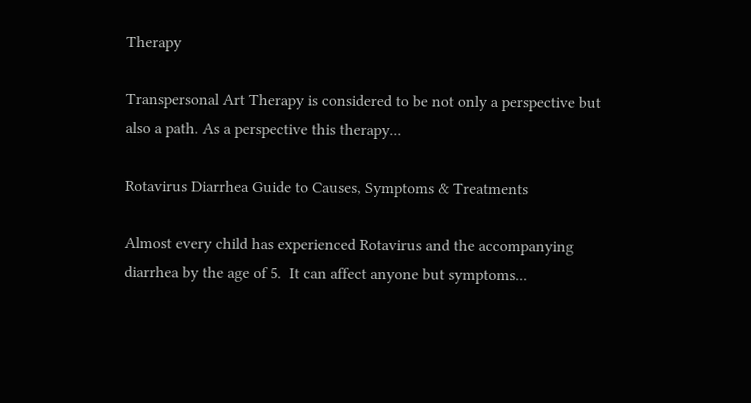Therapy

Transpersonal Art Therapy is considered to be not only a perspective but also a path. As a perspective this therapy...

Rotavirus Diarrhea Guide to Causes, Symptoms & Treatments

Almost every child has experienced Rotavirus and the accompanying diarrhea by the age of 5.  It can affect anyone but symptoms...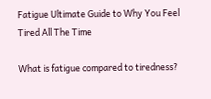Fatigue Ultimate Guide to Why You Feel Tired All The Time

What is fatigue compared to tiredness?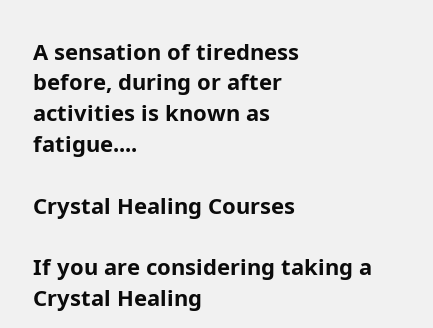A sensation of tiredness before, during or after activities is known as fatigue....

Crystal Healing Courses

If you are considering taking a Crystal Healing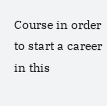Course in order to start a career in this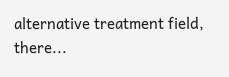alternative treatment field, there...